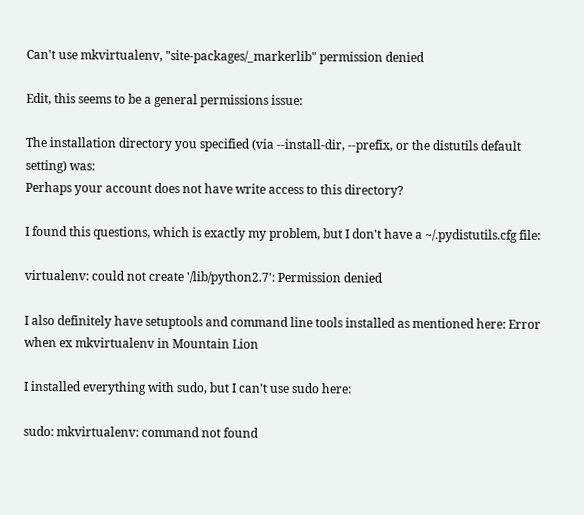Can't use mkvirtualenv, "site-packages/_markerlib" permission denied

Edit, this seems to be a general permissions issue:

The installation directory you specified (via --install-dir, --prefix, or the distutils default setting) was:
Perhaps your account does not have write access to this directory?

I found this questions, which is exactly my problem, but I don't have a ~/.pydistutils.cfg file:

virtualenv: could not create '/lib/python2.7': Permission denied

I also definitely have setuptools and command line tools installed as mentioned here: Error when ex mkvirtualenv in Mountain Lion

I installed everything with sudo, but I can't use sudo here:

sudo: mkvirtualenv: command not found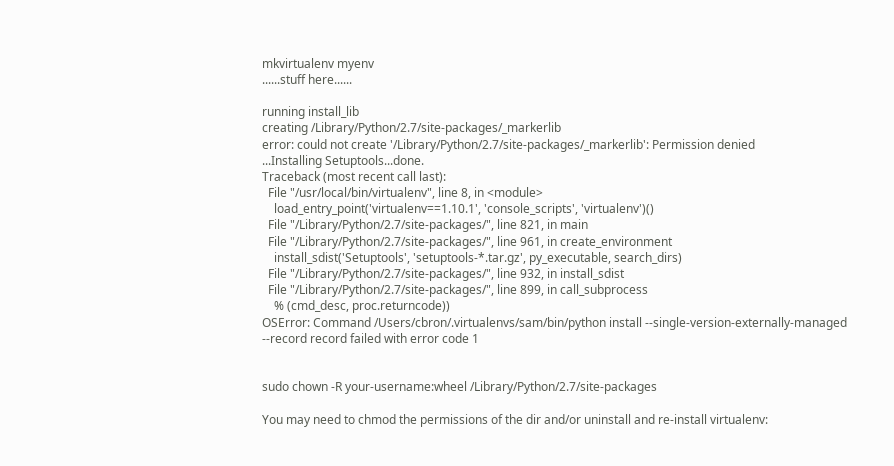mkvirtualenv myenv
......stuff here......

running install_lib
creating /Library/Python/2.7/site-packages/_markerlib
error: could not create '/Library/Python/2.7/site-packages/_markerlib': Permission denied
...Installing Setuptools...done.
Traceback (most recent call last):
  File "/usr/local/bin/virtualenv", line 8, in <module>
    load_entry_point('virtualenv==1.10.1', 'console_scripts', 'virtualenv')()
  File "/Library/Python/2.7/site-packages/", line 821, in main
  File "/Library/Python/2.7/site-packages/", line 961, in create_environment
    install_sdist('Setuptools', 'setuptools-*.tar.gz', py_executable, search_dirs)
  File "/Library/Python/2.7/site-packages/", line 932, in install_sdist
  File "/Library/Python/2.7/site-packages/", line 899, in call_subprocess
    % (cmd_desc, proc.returncode))
OSError: Command /Users/cbron/.virtualenvs/sam/bin/python install --single-version-externally-managed --record record failed with error code 1


sudo chown -R your-username:wheel /Library/Python/2.7/site-packages

You may need to chmod the permissions of the dir and/or uninstall and re-install virtualenv: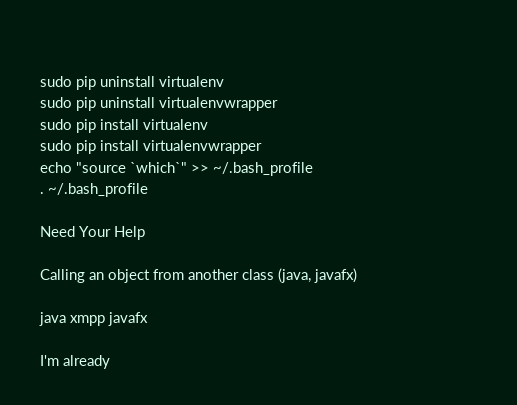sudo pip uninstall virtualenv
sudo pip uninstall virtualenvwrapper
sudo pip install virtualenv
sudo pip install virtualenvwrapper
echo "source `which`" >> ~/.bash_profile
. ~/.bash_profile

Need Your Help

Calling an object from another class (java, javafx)

java xmpp javafx

I'm already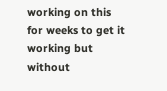working on this for weeks to get it working but without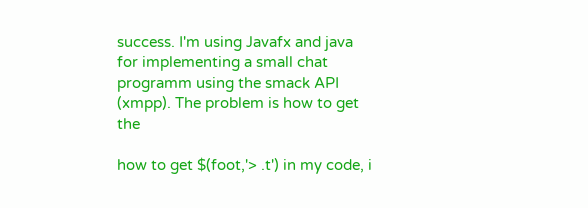success. I'm using Javafx and java for implementing a small chat programm using the smack API (xmpp). The problem is how to get the

how to get $(foot,'> .t') in my code, i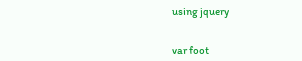using jquery


var foot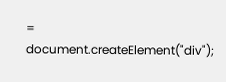= document.createElement("div");